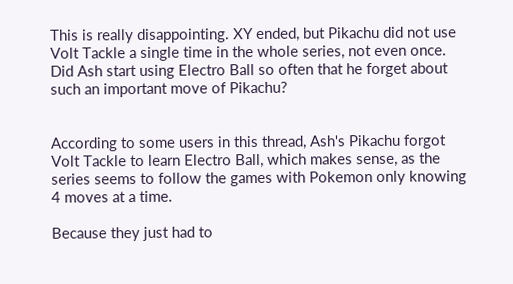This is really disappointing. XY ended, but Pikachu did not use Volt Tackle a single time in the whole series, not even once. Did Ash start using Electro Ball so often that he forget about such an important move of Pikachu?


According to some users in this thread, Ash's Pikachu forgot Volt Tackle to learn Electro Ball, which makes sense, as the series seems to follow the games with Pokemon only knowing 4 moves at a time.

Because they just had to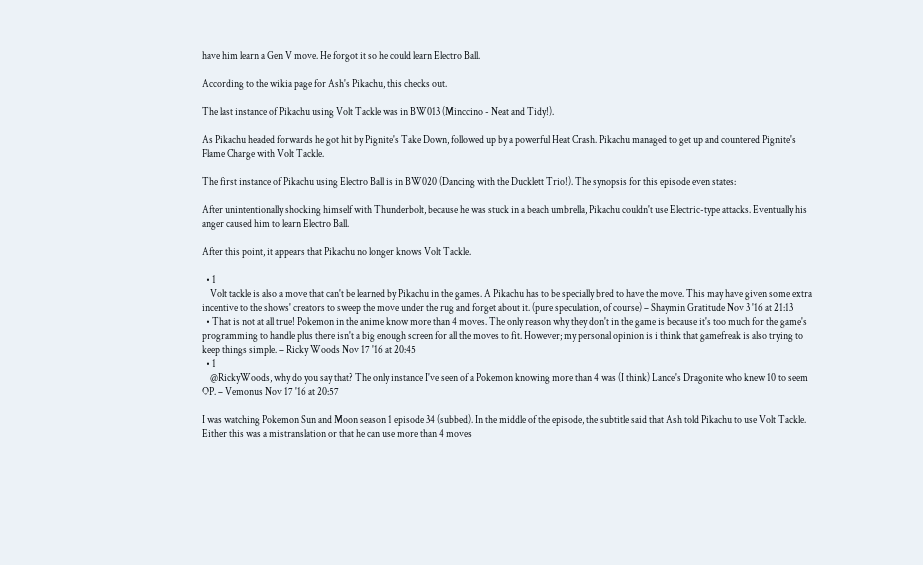have him learn a Gen V move. He forgot it so he could learn Electro Ball.

According to the wikia page for Ash's Pikachu, this checks out.

The last instance of Pikachu using Volt Tackle was in BW013 (Minccino - Neat and Tidy!).

As Pikachu headed forwards he got hit by Pignite's Take Down, followed up by a powerful Heat Crash. Pikachu managed to get up and countered Pignite's Flame Charge with Volt Tackle.

The first instance of Pikachu using Electro Ball is in BW020 (Dancing with the Ducklett Trio!). The synopsis for this episode even states:

After unintentionally shocking himself with Thunderbolt, because he was stuck in a beach umbrella, Pikachu couldn't use Electric-type attacks. Eventually his anger caused him to learn Electro Ball.

After this point, it appears that Pikachu no longer knows Volt Tackle.

  • 1
    Volt tackle is also a move that can't be learned by Pikachu in the games. A Pikachu has to be specially bred to have the move. This may have given some extra incentive to the shows' creators to sweep the move under the rug and forget about it. (pure speculation, of course) – Shaymin Gratitude Nov 3 '16 at 21:13
  • That is not at all true! Pokemon in the anime know more than 4 moves. The only reason why they don't in the game is because it's too much for the game's programming to handle plus there isn't a big enough screen for all the moves to fit. However; my personal opinion is i think that gamefreak is also trying to keep things simple. – Ricky Woods Nov 17 '16 at 20:45
  • 1
    @RickyWoods, why do you say that? The only instance I've seen of a Pokemon knowing more than 4 was (I think) Lance's Dragonite who knew 10 to seem OP. – Vemonus Nov 17 '16 at 20:57

I was watching Pokemon Sun and Moon season 1 episode 34 (subbed). In the middle of the episode, the subtitle said that Ash told Pikachu to use Volt Tackle. Either this was a mistranslation or that he can use more than 4 moves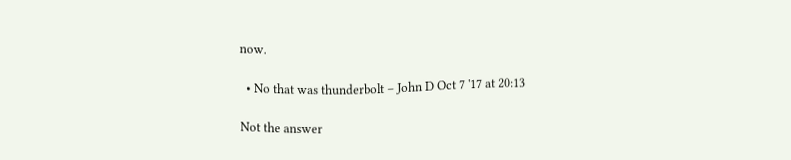now.

  • No that was thunderbolt – John D Oct 7 '17 at 20:13

Not the answer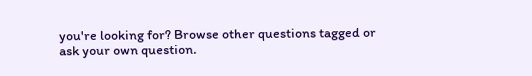you're looking for? Browse other questions tagged or ask your own question.